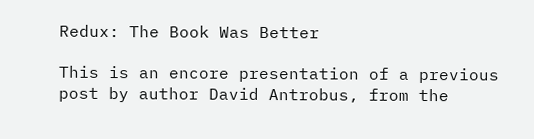Redux: The Book Was Better

This is an encore presentation of a previous post by author David Antrobus, from the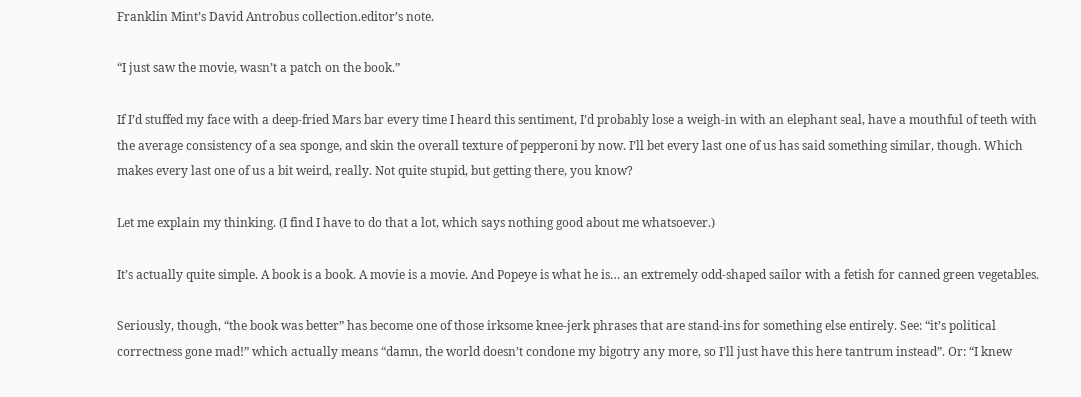Franklin Mint’s David Antrobus collection.editor’s note.

“I just saw the movie, wasn’t a patch on the book.”

If I’d stuffed my face with a deep-fried Mars bar every time I heard this sentiment, I’d probably lose a weigh-in with an elephant seal, have a mouthful of teeth with the average consistency of a sea sponge, and skin the overall texture of pepperoni by now. I’ll bet every last one of us has said something similar, though. Which makes every last one of us a bit weird, really. Not quite stupid, but getting there, you know?

Let me explain my thinking. (I find I have to do that a lot, which says nothing good about me whatsoever.)

It’s actually quite simple. A book is a book. A movie is a movie. And Popeye is what he is… an extremely odd-shaped sailor with a fetish for canned green vegetables.

Seriously, though, “the book was better” has become one of those irksome knee-jerk phrases that are stand-ins for something else entirely. See: “it’s political correctness gone mad!” which actually means “damn, the world doesn’t condone my bigotry any more, so I’ll just have this here tantrum instead”. Or: “I knew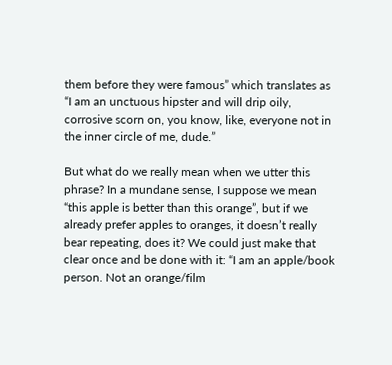them before they were famous” which translates as “I am an unctuous hipster and will drip oily, corrosive scorn on, you know, like, everyone not in the inner circle of me, dude.”

But what do we really mean when we utter this phrase? In a mundane sense, I suppose we mean “this apple is better than this orange”, but if we already prefer apples to oranges, it doesn’t really bear repeating, does it? We could just make that clear once and be done with it: “I am an apple/book person. Not an orange/film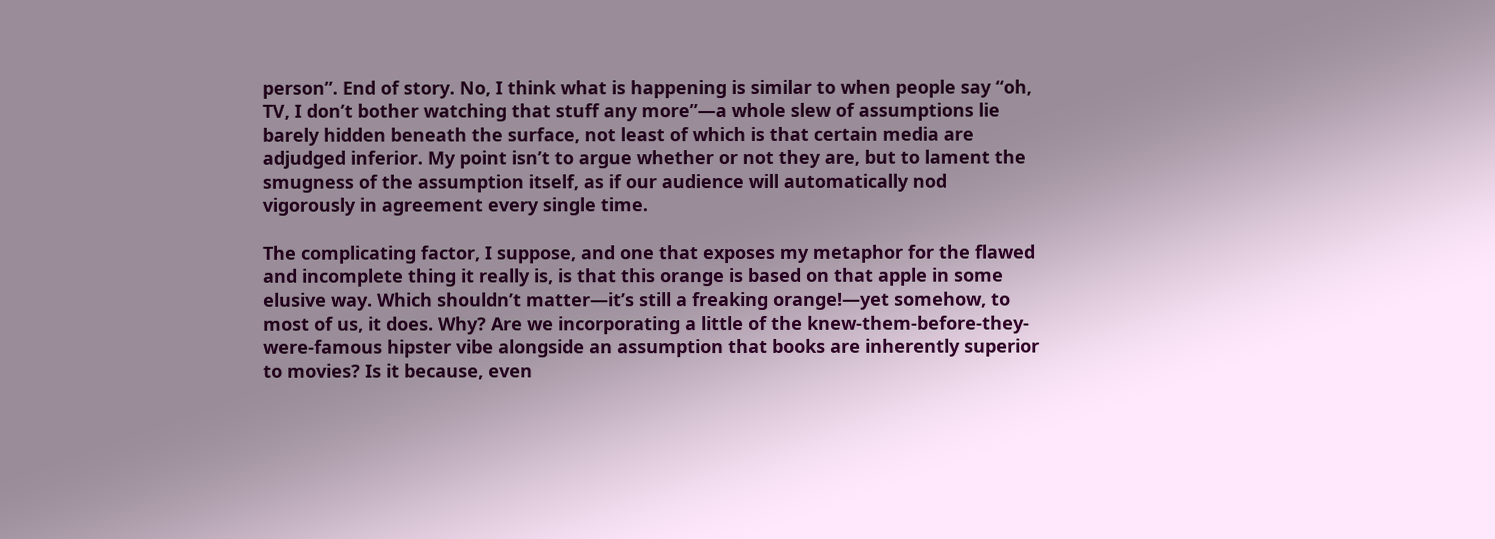person”. End of story. No, I think what is happening is similar to when people say “oh, TV, I don’t bother watching that stuff any more”—a whole slew of assumptions lie barely hidden beneath the surface, not least of which is that certain media are adjudged inferior. My point isn’t to argue whether or not they are, but to lament the smugness of the assumption itself, as if our audience will automatically nod vigorously in agreement every single time.

The complicating factor, I suppose, and one that exposes my metaphor for the flawed and incomplete thing it really is, is that this orange is based on that apple in some elusive way. Which shouldn’t matter—it’s still a freaking orange!—yet somehow, to most of us, it does. Why? Are we incorporating a little of the knew-them-before-they-were-famous hipster vibe alongside an assumption that books are inherently superior to movies? Is it because, even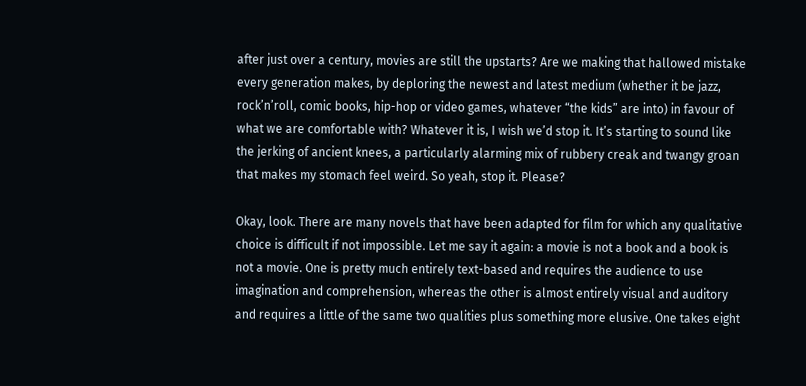after just over a century, movies are still the upstarts? Are we making that hallowed mistake every generation makes, by deploring the newest and latest medium (whether it be jazz, rock’n’roll, comic books, hip-hop or video games, whatever “the kids” are into) in favour of what we are comfortable with? Whatever it is, I wish we’d stop it. It’s starting to sound like the jerking of ancient knees, a particularly alarming mix of rubbery creak and twangy groan that makes my stomach feel weird. So yeah, stop it. Please?

Okay, look. There are many novels that have been adapted for film for which any qualitative choice is difficult if not impossible. Let me say it again: a movie is not a book and a book is not a movie. One is pretty much entirely text-based and requires the audience to use imagination and comprehension, whereas the other is almost entirely visual and auditory and requires a little of the same two qualities plus something more elusive. One takes eight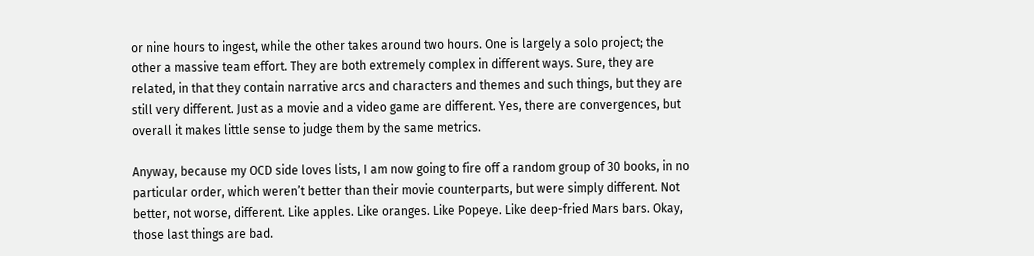or nine hours to ingest, while the other takes around two hours. One is largely a solo project; the other a massive team effort. They are both extremely complex in different ways. Sure, they are related, in that they contain narrative arcs and characters and themes and such things, but they are still very different. Just as a movie and a video game are different. Yes, there are convergences, but overall it makes little sense to judge them by the same metrics.

Anyway, because my OCD side loves lists, I am now going to fire off a random group of 30 books, in no particular order, which weren’t better than their movie counterparts, but were simply different. Not better, not worse, different. Like apples. Like oranges. Like Popeye. Like deep-fried Mars bars. Okay, those last things are bad.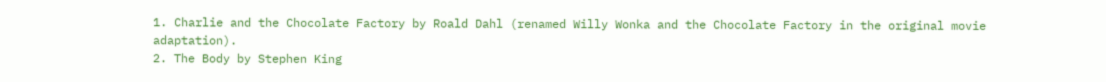1. Charlie and the Chocolate Factory by Roald Dahl (renamed Willy Wonka and the Chocolate Factory in the original movie adaptation).
2. The Body by Stephen King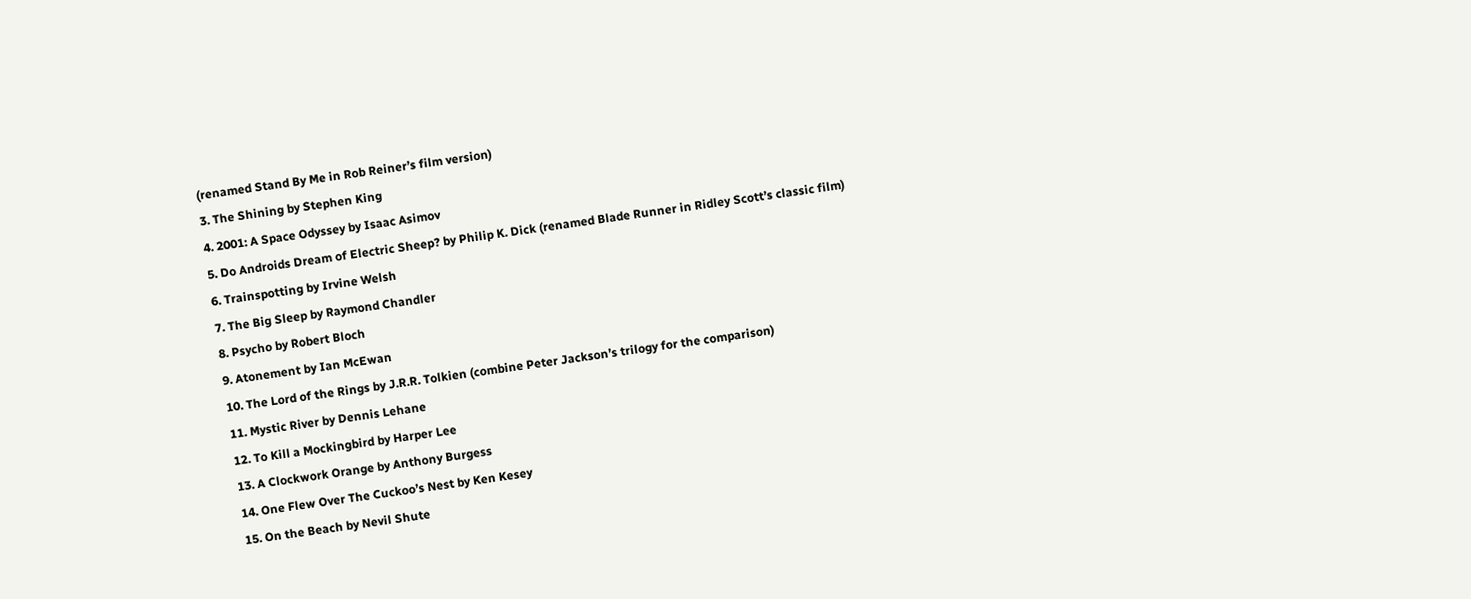(renamed Stand By Me in Rob Reiner’s film version)
3. The Shining by Stephen King
4. 2001: A Space Odyssey by Isaac Asimov
5. Do Androids Dream of Electric Sheep? by Philip K. Dick (renamed Blade Runner in Ridley Scott’s classic film)
6. Trainspotting by Irvine Welsh
7. The Big Sleep by Raymond Chandler
8. Psycho by Robert Bloch
9. Atonement by Ian McEwan
10. The Lord of the Rings by J.R.R. Tolkien (combine Peter Jackson’s trilogy for the comparison)
11. Mystic River by Dennis Lehane
12. To Kill a Mockingbird by Harper Lee
13. A Clockwork Orange by Anthony Burgess
14. One Flew Over The Cuckoo’s Nest by Ken Kesey
15. On the Beach by Nevil Shute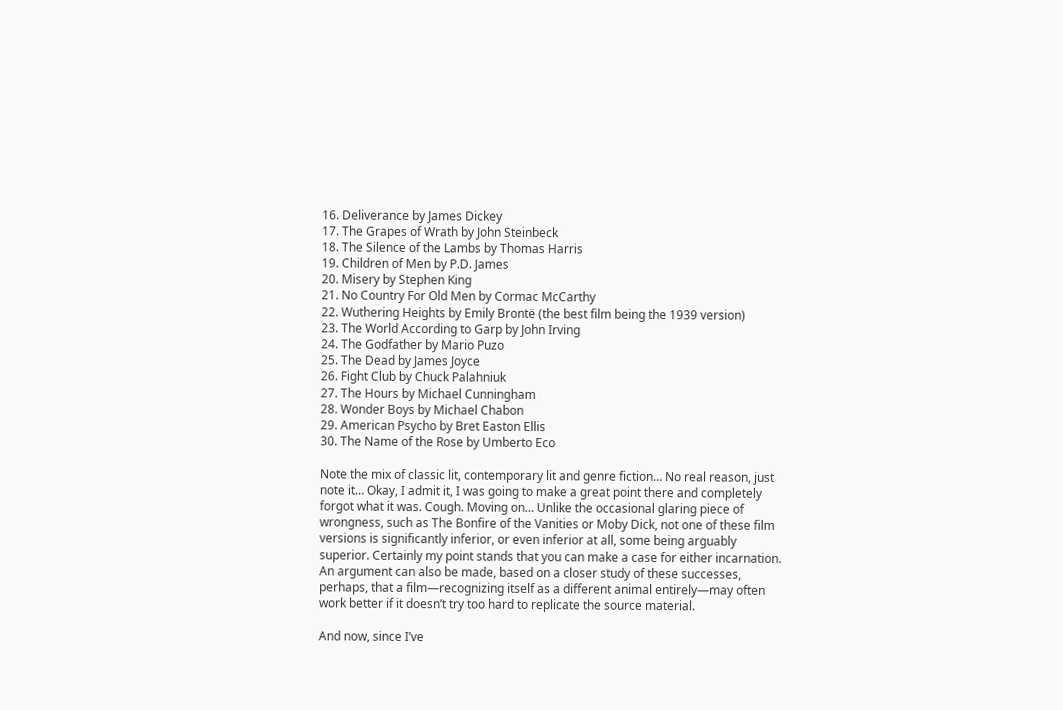16. Deliverance by James Dickey
17. The Grapes of Wrath by John Steinbeck
18. The Silence of the Lambs by Thomas Harris
19. Children of Men by P.D. James
20. Misery by Stephen King
21. No Country For Old Men by Cormac McCarthy
22. Wuthering Heights by Emily Brontë (the best film being the 1939 version)
23. The World According to Garp by John Irving
24. The Godfather by Mario Puzo
25. The Dead by James Joyce
26. Fight Club by Chuck Palahniuk
27. The Hours by Michael Cunningham
28. Wonder Boys by Michael Chabon
29. American Psycho by Bret Easton Ellis
30. The Name of the Rose by Umberto Eco

Note the mix of classic lit, contemporary lit and genre fiction… No real reason, just note it… Okay, I admit it, I was going to make a great point there and completely forgot what it was. Cough. Moving on… Unlike the occasional glaring piece of wrongness, such as The Bonfire of the Vanities or Moby Dick, not one of these film versions is significantly inferior, or even inferior at all, some being arguably superior. Certainly my point stands that you can make a case for either incarnation. An argument can also be made, based on a closer study of these successes, perhaps, that a film—recognizing itself as a different animal entirely—may often work better if it doesn’t try too hard to replicate the source material.

And now, since I’ve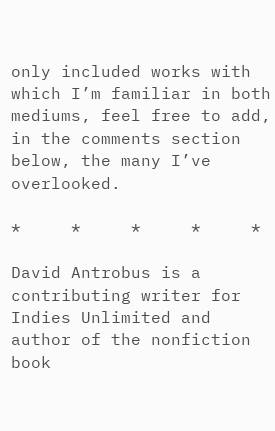only included works with which I’m familiar in both mediums, feel free to add, in the comments section below, the many I’ve overlooked.

*     *     *     *     *

David Antrobus is a contributing writer for Indies Unlimited and author of the nonfiction book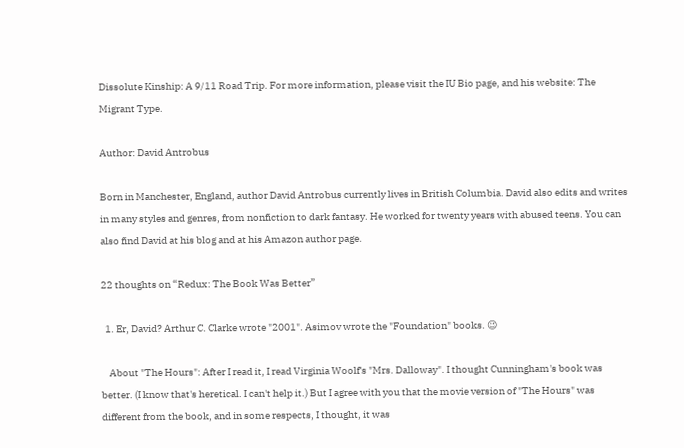Dissolute Kinship: A 9/11 Road Trip. For more information, please visit the IU Bio page, and his website: The Migrant Type.

Author: David Antrobus

Born in Manchester, England, author David Antrobus currently lives in British Columbia. David also edits and writes in many styles and genres, from nonfiction to dark fantasy. He worked for twenty years with abused teens. You can also find David at his blog and at his Amazon author page.

22 thoughts on “Redux: The Book Was Better”

  1. Er, David? Arthur C. Clarke wrote "2001". Asimov wrote the "Foundation" books. 😉

    About "The Hours": After I read it, I read Virginia Woolf's "Mrs. Dalloway". I thought Cunningham's book was better. (I know that's heretical. I can't help it.) But I agree with you that the movie version of "The Hours" was different from the book, and in some respects, I thought, it was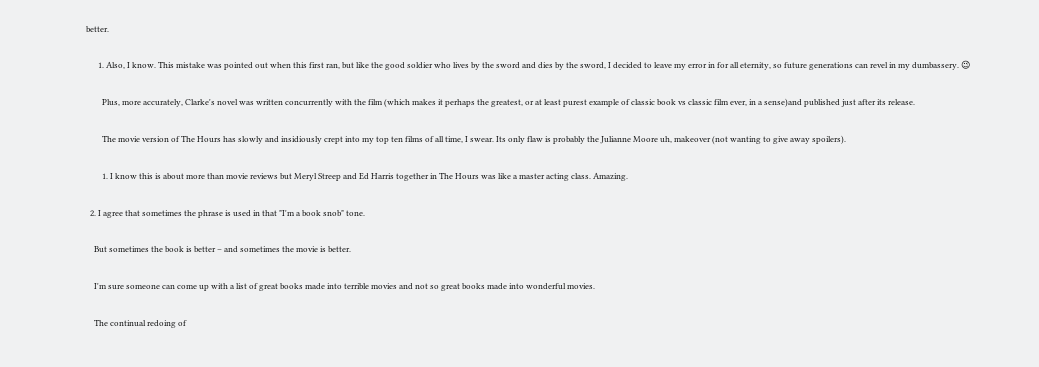better.

      1. Also, I know. This mistake was pointed out when this first ran, but like the good soldier who lives by the sword and dies by the sword, I decided to leave my error in for all eternity, so future generations can revel in my dumbassery. 😉

        Plus, more accurately, Clarke's novel was written concurrently with the film (which makes it perhaps the greatest, or at least purest example of classic book vs classic film ever, in a sense)and published just after its release.

        The movie version of The Hours has slowly and insidiously crept into my top ten films of all time, I swear. Its only flaw is probably the Julianne Moore uh, makeover (not wanting to give away spoilers).

        1. I know this is about more than movie reviews but Meryl Streep and Ed Harris together in The Hours was like a master acting class. Amazing.

  2. I agree that sometimes the phrase is used in that "I'm a book snob" tone.

    But sometimes the book is better – and sometimes the movie is better.

    I'm sure someone can come up with a list of great books made into terrible movies and not so great books made into wonderful movies.

    The continual redoing of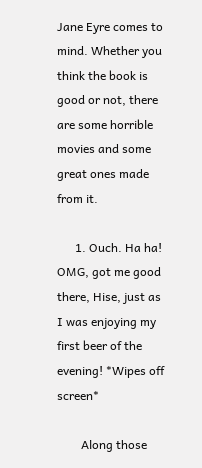Jane Eyre comes to mind. Whether you think the book is good or not, there are some horrible movies and some great ones made from it.

      1. Ouch. Ha ha! OMG, got me good there, Hise, just as I was enjoying my first beer of the evening! *Wipes off screen*

        Along those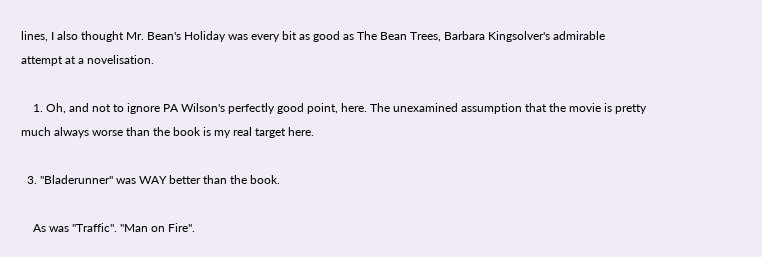lines, I also thought Mr. Bean's Holiday was every bit as good as The Bean Trees, Barbara Kingsolver's admirable attempt at a novelisation.

    1. Oh, and not to ignore PA Wilson's perfectly good point, here. The unexamined assumption that the movie is pretty much always worse than the book is my real target here.

  3. "Bladerunner" was WAY better than the book.

    As was "Traffic". "Man on Fire".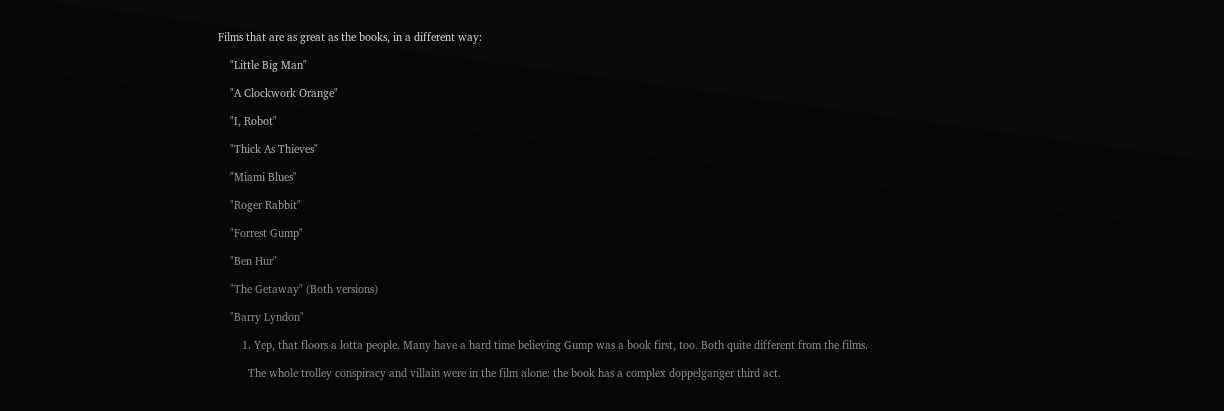Films that are as great as the books, in a different way:

    "Little Big Man"

    "A Clockwork Orange"

    "I, Robot"

    "Thick As Thieves"

    "Miami Blues"

    "Roger Rabbit"

    "Forrest Gump"

    "Ben Hur"

    "The Getaway" (Both versions)

    "Barry Lyndon"

        1. Yep, that floors a lotta people. Many have a hard time believing Gump was a book first, too. Both quite different from the films.

          The whole trolley conspiracy and villain were in the film alone: the book has a complex doppelganger third act.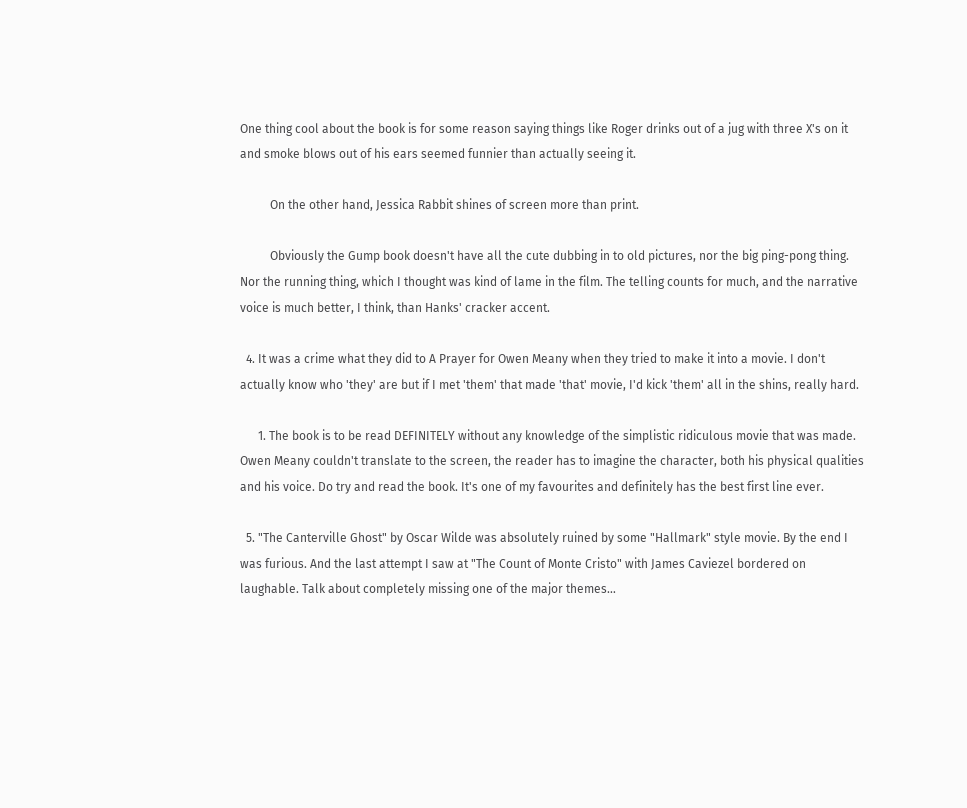One thing cool about the book is for some reason saying things like Roger drinks out of a jug with three X's on it and smoke blows out of his ears seemed funnier than actually seeing it.

          On the other hand, Jessica Rabbit shines of screen more than print.

          Obviously the Gump book doesn't have all the cute dubbing in to old pictures, nor the big ping-pong thing. Nor the running thing, which I thought was kind of lame in the film. The telling counts for much, and the narrative voice is much better, I think, than Hanks' cracker accent.

  4. It was a crime what they did to A Prayer for Owen Meany when they tried to make it into a movie. I don't actually know who 'they' are but if I met 'them' that made 'that' movie, I'd kick 'them' all in the shins, really hard.

      1. The book is to be read DEFINITELY without any knowledge of the simplistic ridiculous movie that was made. Owen Meany couldn't translate to the screen, the reader has to imagine the character, both his physical qualities and his voice. Do try and read the book. It's one of my favourites and definitely has the best first line ever.

  5. "The Canterville Ghost" by Oscar Wilde was absolutely ruined by some "Hallmark" style movie. By the end I was furious. And the last attempt I saw at "The Count of Monte Cristo" with James Caviezel bordered on laughable. Talk about completely missing one of the major themes…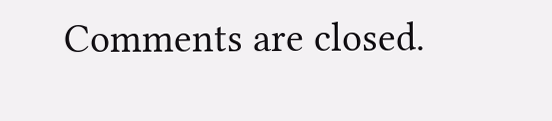Comments are closed.